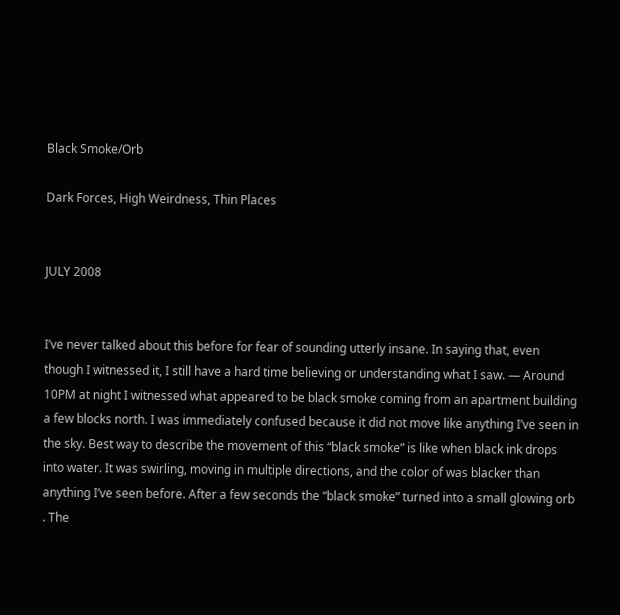Black Smoke/Orb

Dark Forces, High Weirdness, Thin Places


JULY 2008


I’ve never talked about this before for fear of sounding utterly insane. In saying that, even though I witnessed it, I still have a hard time believing or understanding what I saw. — Around 10PM at night I witnessed what appeared to be black smoke coming from an apartment building a few blocks north. I was immediately confused because it did not move like anything I’ve seen in the sky. Best way to describe the movement of this “black smoke” is like when black ink drops into water. It was swirling, moving in multiple directions, and the color of was blacker than anything I’ve seen before. After a few seconds the “black smoke” turned into a small glowing orb . The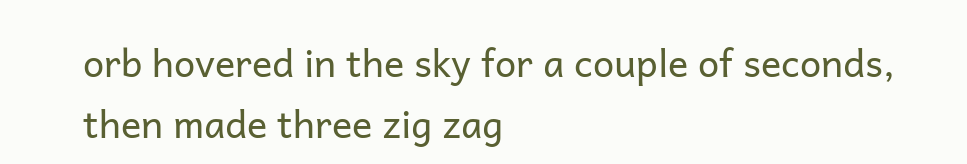orb hovered in the sky for a couple of seconds, then made three zig zag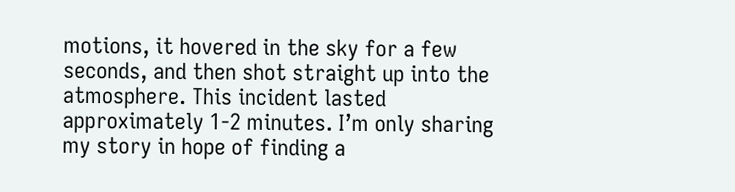motions, it hovered in the sky for a few seconds, and then shot straight up into the atmosphere. This incident lasted approximately 1-2 minutes. I’m only sharing my story in hope of finding a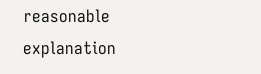reasonable explanation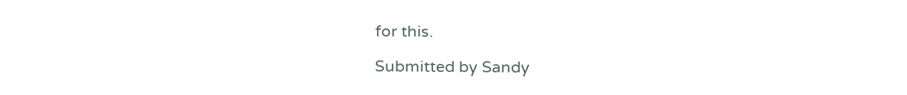for this.

Submitted by Sandy